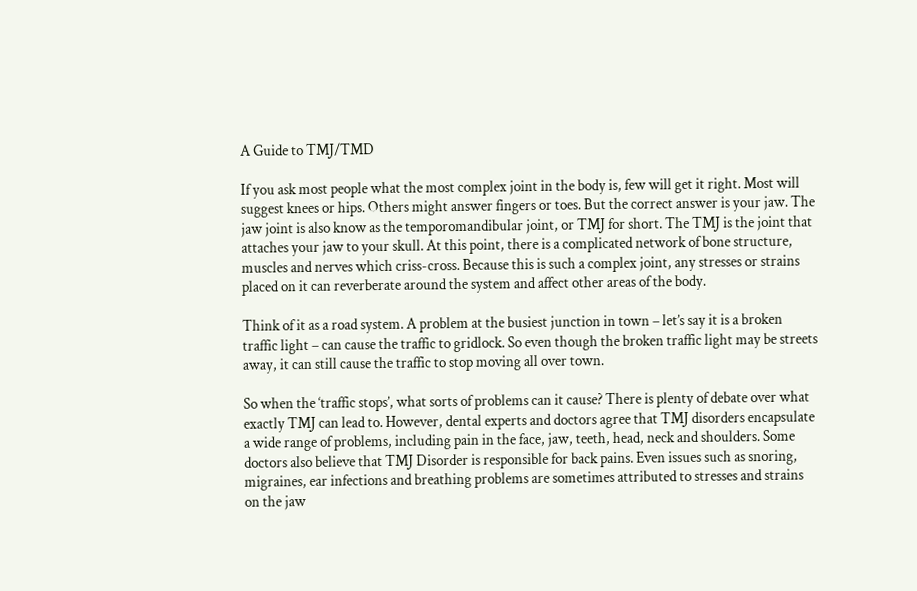A Guide to TMJ/TMD

If you ask most people what the most complex joint in the body is, few will get it right. Most will suggest knees or hips. Others might answer fingers or toes. But the correct answer is your jaw. The jaw joint is also know as the temporomandibular joint, or TMJ for short. The TMJ is the joint that attaches your jaw to your skull. At this point, there is a complicated network of bone structure, muscles and nerves which criss-cross. Because this is such a complex joint, any stresses or strains placed on it can reverberate around the system and affect other areas of the body.

Think of it as a road system. A problem at the busiest junction in town – let’s say it is a broken traffic light – can cause the traffic to gridlock. So even though the broken traffic light may be streets away, it can still cause the traffic to stop moving all over town.

So when the ‘traffic stops’, what sorts of problems can it cause? There is plenty of debate over what exactly TMJ can lead to. However, dental experts and doctors agree that TMJ disorders encapsulate a wide range of problems, including pain in the face, jaw, teeth, head, neck and shoulders. Some doctors also believe that TMJ Disorder is responsible for back pains. Even issues such as snoring, migraines, ear infections and breathing problems are sometimes attributed to stresses and strains on the jaw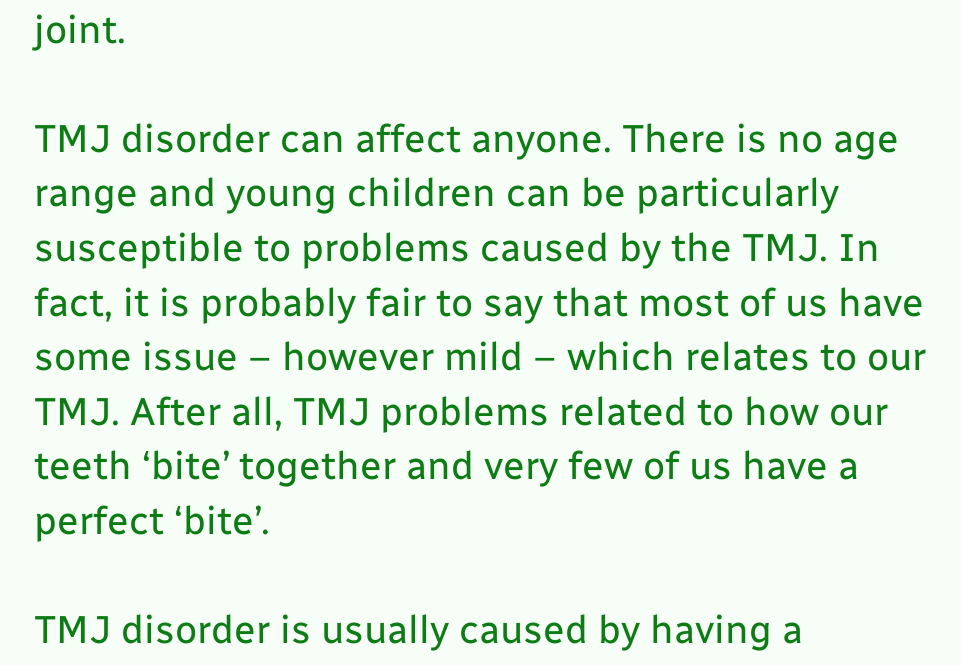joint.

TMJ disorder can affect anyone. There is no age range and young children can be particularly susceptible to problems caused by the TMJ. In fact, it is probably fair to say that most of us have some issue – however mild – which relates to our TMJ. After all, TMJ problems related to how our teeth ‘bite’ together and very few of us have a perfect ‘bite’.

TMJ disorder is usually caused by having a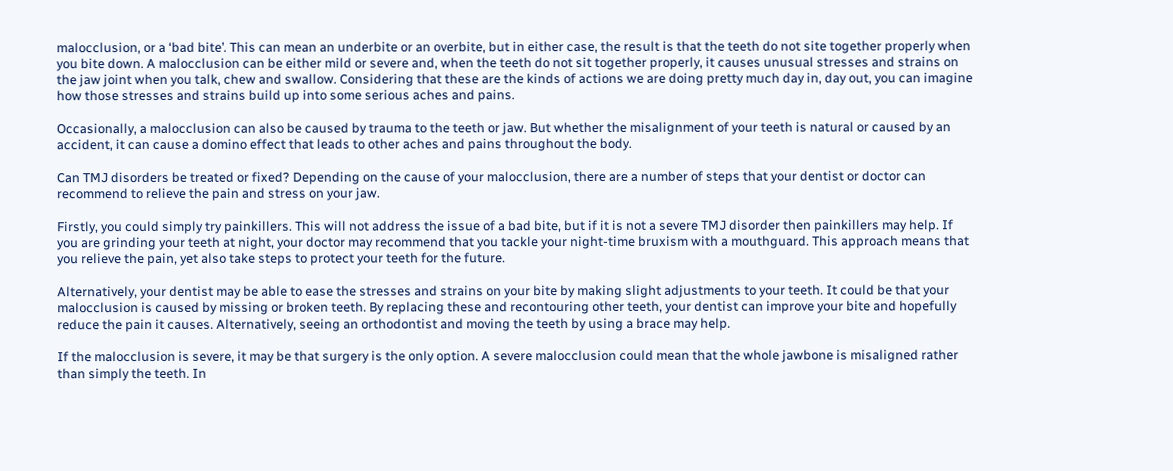malocclusion, or a ‘bad bite’. This can mean an underbite or an overbite, but in either case, the result is that the teeth do not site together properly when you bite down. A malocclusion can be either mild or severe and, when the teeth do not sit together properly, it causes unusual stresses and strains on the jaw joint when you talk, chew and swallow. Considering that these are the kinds of actions we are doing pretty much day in, day out, you can imagine how those stresses and strains build up into some serious aches and pains.

Occasionally, a malocclusion can also be caused by trauma to the teeth or jaw. But whether the misalignment of your teeth is natural or caused by an accident, it can cause a domino effect that leads to other aches and pains throughout the body.

Can TMJ disorders be treated or fixed? Depending on the cause of your malocclusion, there are a number of steps that your dentist or doctor can recommend to relieve the pain and stress on your jaw.

Firstly, you could simply try painkillers. This will not address the issue of a bad bite, but if it is not a severe TMJ disorder then painkillers may help. If you are grinding your teeth at night, your doctor may recommend that you tackle your night-time bruxism with a mouthguard. This approach means that you relieve the pain, yet also take steps to protect your teeth for the future.

Alternatively, your dentist may be able to ease the stresses and strains on your bite by making slight adjustments to your teeth. It could be that your malocclusion is caused by missing or broken teeth. By replacing these and recontouring other teeth, your dentist can improve your bite and hopefully reduce the pain it causes. Alternatively, seeing an orthodontist and moving the teeth by using a brace may help.

If the malocclusion is severe, it may be that surgery is the only option. A severe malocclusion could mean that the whole jawbone is misaligned rather than simply the teeth. In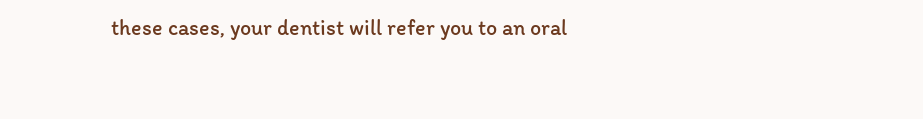these cases, your dentist will refer you to an oral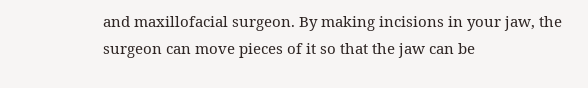and maxillofacial surgeon. By making incisions in your jaw, the surgeon can move pieces of it so that the jaw can be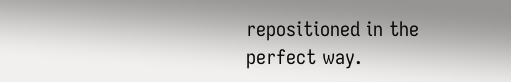repositioned in the perfect way.